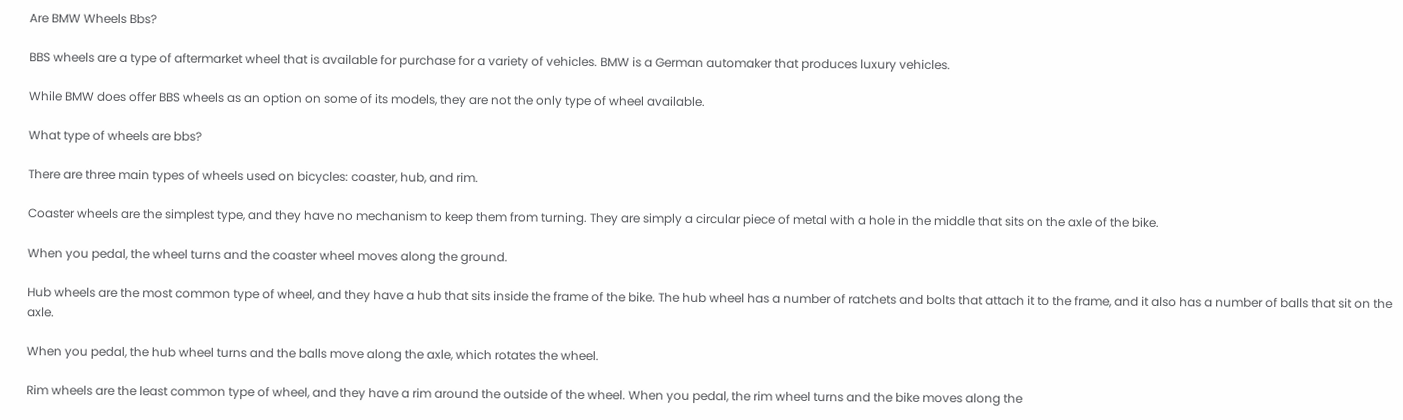Are BMW Wheels Bbs?

BBS wheels are a type of aftermarket wheel that is available for purchase for a variety of vehicles. BMW is a German automaker that produces luxury vehicles.

While BMW does offer BBS wheels as an option on some of its models, they are not the only type of wheel available.

What type of wheels are bbs?

There are three main types of wheels used on bicycles: coaster, hub, and rim.

Coaster wheels are the simplest type, and they have no mechanism to keep them from turning. They are simply a circular piece of metal with a hole in the middle that sits on the axle of the bike.

When you pedal, the wheel turns and the coaster wheel moves along the ground.

Hub wheels are the most common type of wheel, and they have a hub that sits inside the frame of the bike. The hub wheel has a number of ratchets and bolts that attach it to the frame, and it also has a number of balls that sit on the axle.

When you pedal, the hub wheel turns and the balls move along the axle, which rotates the wheel.

Rim wheels are the least common type of wheel, and they have a rim around the outside of the wheel. When you pedal, the rim wheel turns and the bike moves along the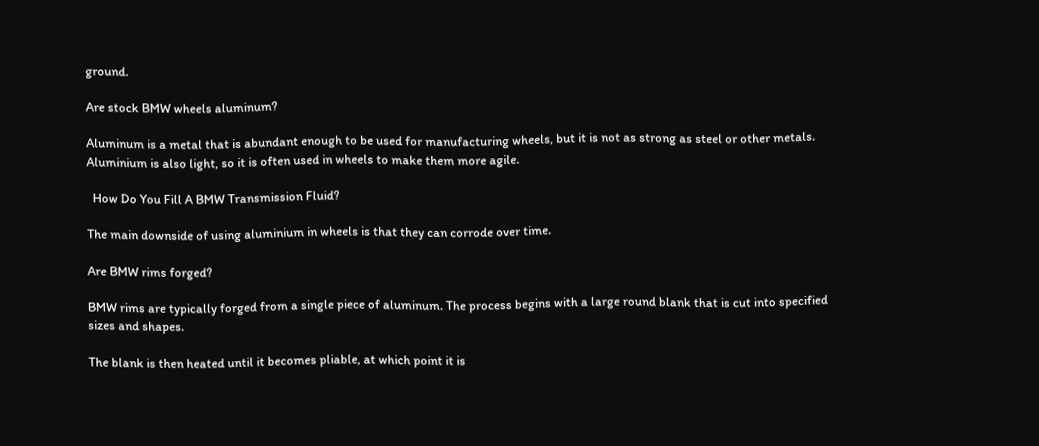ground.

Are stock BMW wheels aluminum?

Aluminum is a metal that is abundant enough to be used for manufacturing wheels, but it is not as strong as steel or other metals. Aluminium is also light, so it is often used in wheels to make them more agile.

  How Do You Fill A BMW Transmission Fluid?

The main downside of using aluminium in wheels is that they can corrode over time.

Are BMW rims forged?

BMW rims are typically forged from a single piece of aluminum. The process begins with a large round blank that is cut into specified sizes and shapes.

The blank is then heated until it becomes pliable, at which point it is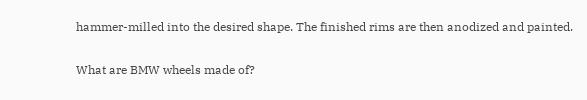hammer-milled into the desired shape. The finished rims are then anodized and painted.

What are BMW wheels made of?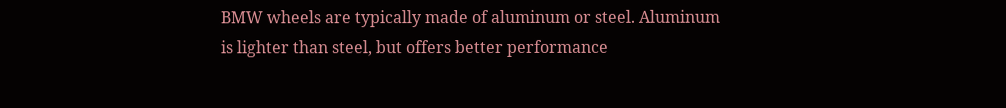BMW wheels are typically made of aluminum or steel. Aluminum is lighter than steel, but offers better performance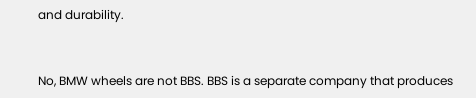and durability.


No, BMW wheels are not BBS. BBS is a separate company that produces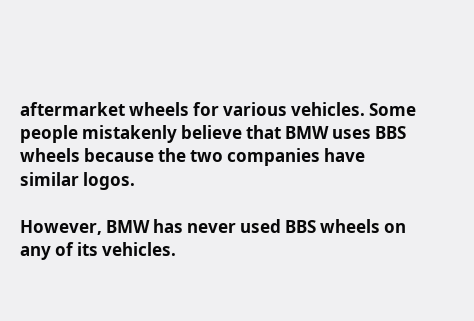aftermarket wheels for various vehicles. Some people mistakenly believe that BMW uses BBS wheels because the two companies have similar logos.

However, BMW has never used BBS wheels on any of its vehicles.